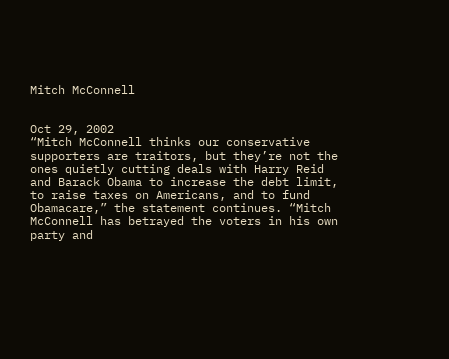Mitch McConnell


Oct 29, 2002
“Mitch McConnell thinks our conservative supporters are traitors, but they’re not the ones quietly cutting deals with Harry Reid and Barack Obama to increase the debt limit, to raise taxes on Americans, and to fund Obamacare,” the statement continues. “Mitch McConnell has betrayed the voters in his own party and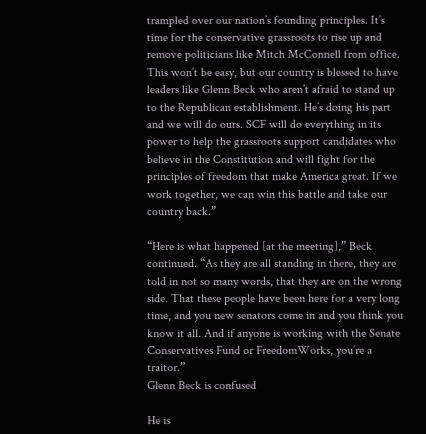trampled over our nation’s founding principles. It’s time for the conservative grassroots to rise up and remove politicians like Mitch McConnell from office. This won’t be easy, but our country is blessed to have leaders like Glenn Beck who aren’t afraid to stand up to the Republican establishment. He’s doing his part and we will do ours. SCF will do everything in its power to help the grassroots support candidates who believe in the Constitution and will fight for the principles of freedom that make America great. If we work together, we can win this battle and take our country back.”

“Here is what happened [at the meeting],” Beck continued. “As they are all standing in there, they are told in not so many words, that they are on the wrong side. That these people have been here for a very long time, and you new senators come in and you think you know it all. And if anyone is working with the Senate Conservatives Fund or FreedomWorks, you’re a traitor.”
Glenn Beck is confused

He is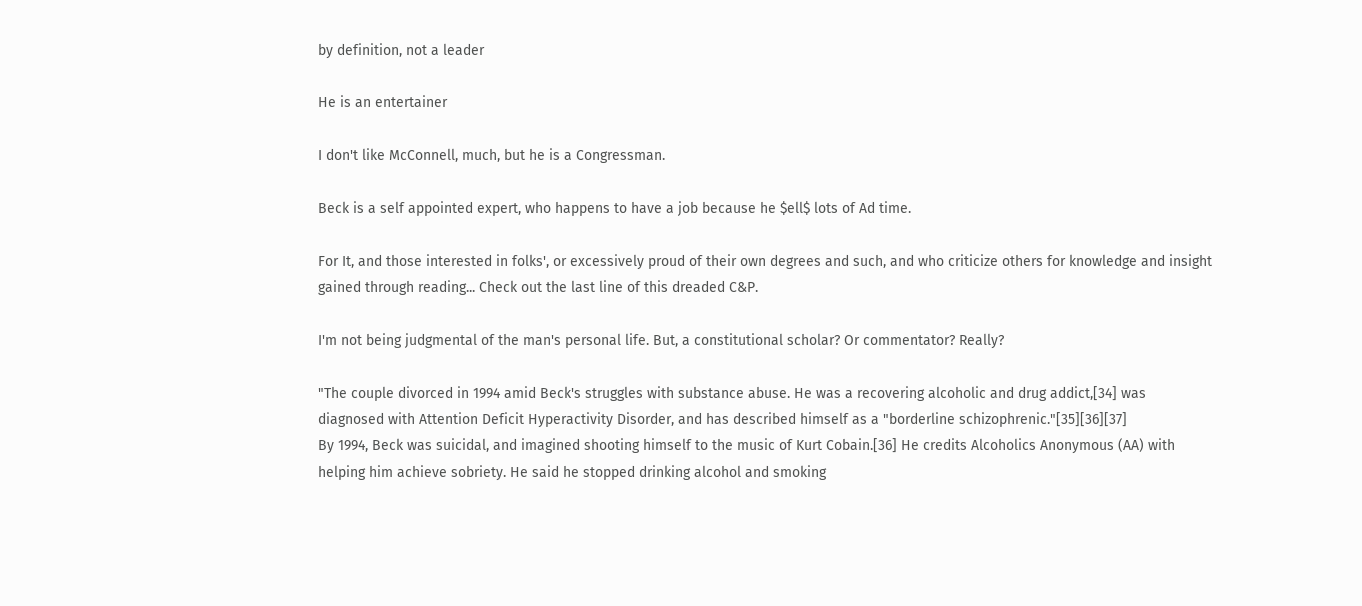by definition, not a leader

He is an entertainer

I don't like McConnell, much, but he is a Congressman.

Beck is a self appointed expert, who happens to have a job because he $ell$ lots of Ad time.

For It, and those interested in folks', or excessively proud of their own degrees and such, and who criticize others for knowledge and insight gained through reading... Check out the last line of this dreaded C&P.

I'm not being judgmental of the man's personal life. But, a constitutional scholar? Or commentator? Really?

"The couple divorced in 1994 amid Beck's struggles with substance abuse. He was a recovering alcoholic and drug addict,[34] was diagnosed with Attention Deficit Hyperactivity Disorder, and has described himself as a "borderline schizophrenic."[35][36][37]
By 1994, Beck was suicidal, and imagined shooting himself to the music of Kurt Cobain.[36] He credits Alcoholics Anonymous (AA) with helping him achieve sobriety. He said he stopped drinking alcohol and smoking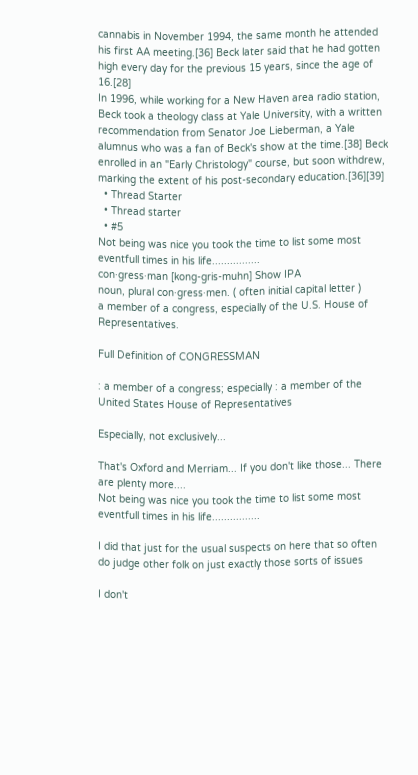cannabis in November 1994, the same month he attended his first AA meeting.[36] Beck later said that he had gotten high every day for the previous 15 years, since the age of 16.[28]
In 1996, while working for a New Haven area radio station, Beck took a theology class at Yale University, with a written recommendation from Senator Joe Lieberman, a Yale alumnus who was a fan of Beck's show at the time.[38] Beck enrolled in an "Early Christology" course, but soon withdrew, marking the extent of his post-secondary education.[36][39]
  • Thread Starter
  • Thread starter
  • #5
Not being was nice you took the time to list some most eventfull times in his life................
con·gress·man [kong-gris-muhn] Show IPA
noun, plural con·gress·men. ( often initial capital letter )
a member of a congress, especially of the U.S. House of Representatives.

Full Definition of CONGRESSMAN

: a member of a congress; especially : a member of the United States House of Representatives

Especially, not exclusively...

That's Oxford and Merriam... If you don't like those... There are plenty more....
Not being was nice you took the time to list some most eventfull times in his life................

I did that just for the usual suspects on here that so often do judge other folk on just exactly those sorts of issues

I don't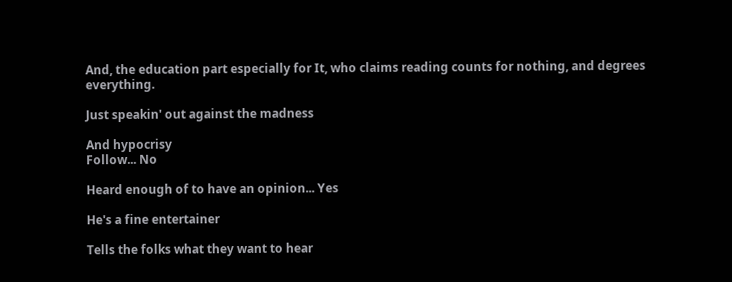And, the education part especially for It, who claims reading counts for nothing, and degrees everything.

Just speakin' out against the madness

And hypocrisy
Follow... No

Heard enough of to have an opinion... Yes

He's a fine entertainer

Tells the folks what they want to hear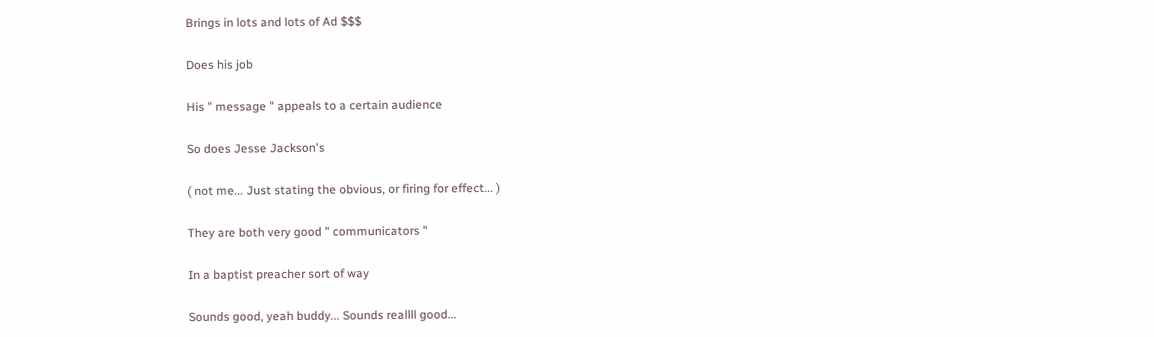Brings in lots and lots of Ad $$$

Does his job

His " message " appeals to a certain audience

So does Jesse Jackson's

( not me... Just stating the obvious, or firing for effect... )

They are both very good " communicators "

In a baptist preacher sort of way

Sounds good, yeah buddy... Sounds reallll good...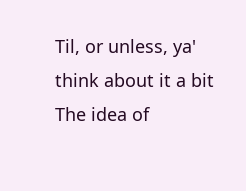Til, or unless, ya' think about it a bit
The idea of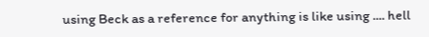using Beck as a reference for anything is like using .... hell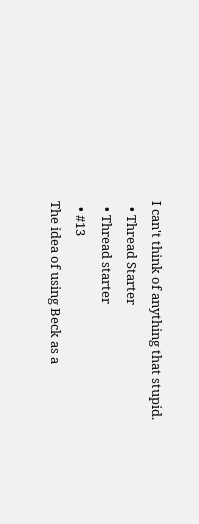I can't think of anything that stupid.
  • Thread Starter
  • Thread starter
  • #13
The idea of using Beck as a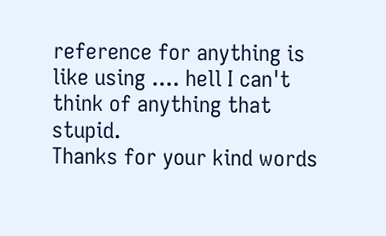reference for anything is like using .... hell I can't think of anything that stupid.
Thanks for your kind words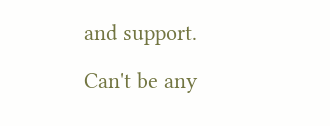and support.

Can't be any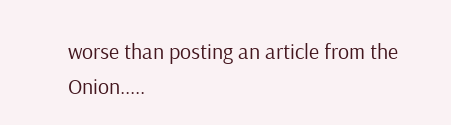worse than posting an article from the Onion.....